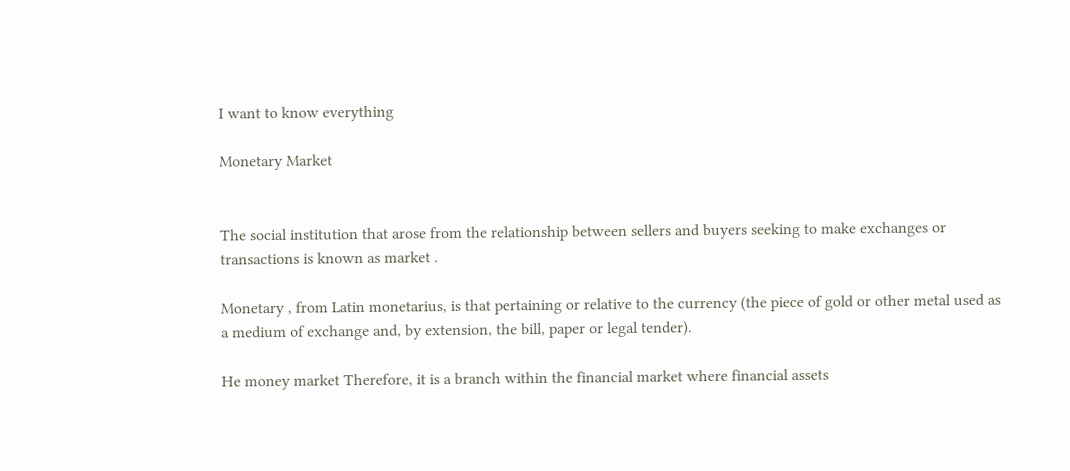I want to know everything

Monetary Market


The social institution that arose from the relationship between sellers and buyers seeking to make exchanges or transactions is known as market .

Monetary , from Latin monetarius, is that pertaining or relative to the currency (the piece of gold or other metal used as a medium of exchange and, by extension, the bill, paper or legal tender).

He money market Therefore, it is a branch within the financial market where financial assets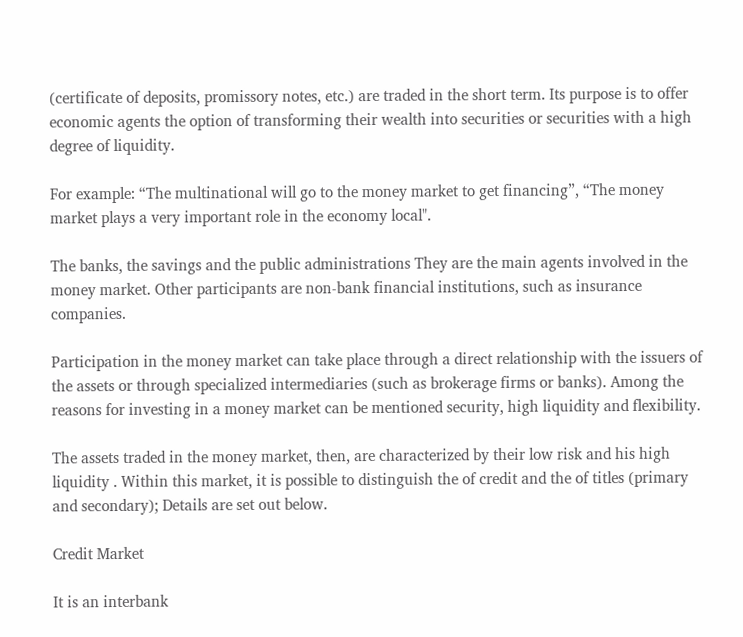(certificate of deposits, promissory notes, etc.) are traded in the short term. Its purpose is to offer economic agents the option of transforming their wealth into securities or securities with a high degree of liquidity.

For example: “The multinational will go to the money market to get financing”, “The money market plays a very important role in the economy local".

The banks, the savings and the public administrations They are the main agents involved in the money market. Other participants are non-bank financial institutions, such as insurance companies.

Participation in the money market can take place through a direct relationship with the issuers of the assets or through specialized intermediaries (such as brokerage firms or banks). Among the reasons for investing in a money market can be mentioned security, high liquidity and flexibility.

The assets traded in the money market, then, are characterized by their low risk and his high liquidity . Within this market, it is possible to distinguish the of credit and the of titles (primary and secondary); Details are set out below.

Credit Market

It is an interbank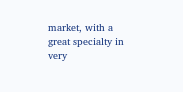market, with a great specialty in very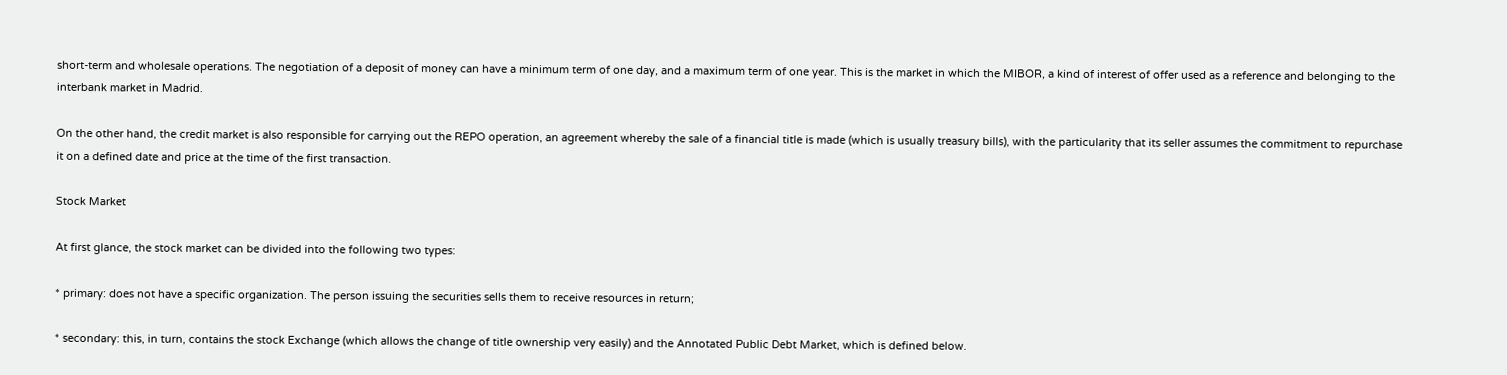short-term and wholesale operations. The negotiation of a deposit of money can have a minimum term of one day, and a maximum term of one year. This is the market in which the MIBOR, a kind of interest of offer used as a reference and belonging to the interbank market in Madrid.

On the other hand, the credit market is also responsible for carrying out the REPO operation, an agreement whereby the sale of a financial title is made (which is usually treasury bills), with the particularity that its seller assumes the commitment to repurchase it on a defined date and price at the time of the first transaction.

Stock Market

At first glance, the stock market can be divided into the following two types:

* primary: does not have a specific organization. The person issuing the securities sells them to receive resources in return;

* secondary: this, in turn, contains the stock Exchange (which allows the change of title ownership very easily) and the Annotated Public Debt Market, which is defined below.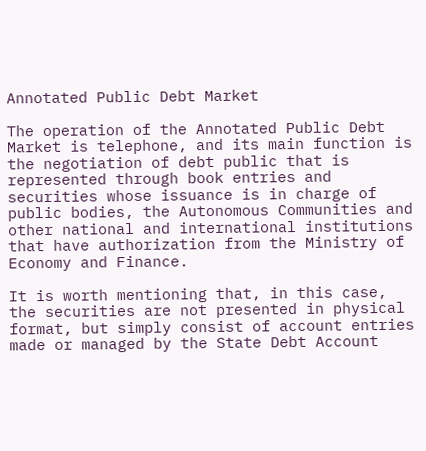Annotated Public Debt Market

The operation of the Annotated Public Debt Market is telephone, and its main function is the negotiation of debt public that is represented through book entries and securities whose issuance is in charge of public bodies, the Autonomous Communities and other national and international institutions that have authorization from the Ministry of Economy and Finance.

It is worth mentioning that, in this case, the securities are not presented in physical format, but simply consist of account entries made or managed by the State Debt Account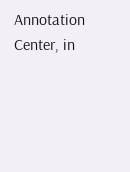Annotation Center, in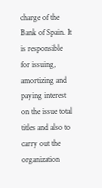charge of the Bank of Spain. It is responsible for issuing, amortizing and paying interest on the issue total titles and also to carry out the organization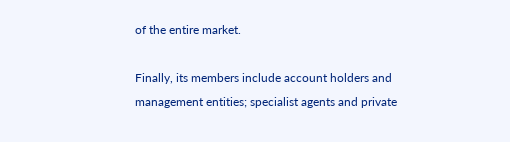of the entire market.

Finally, its members include account holders and management entities; specialist agents and private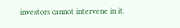investors cannot intervene in it.